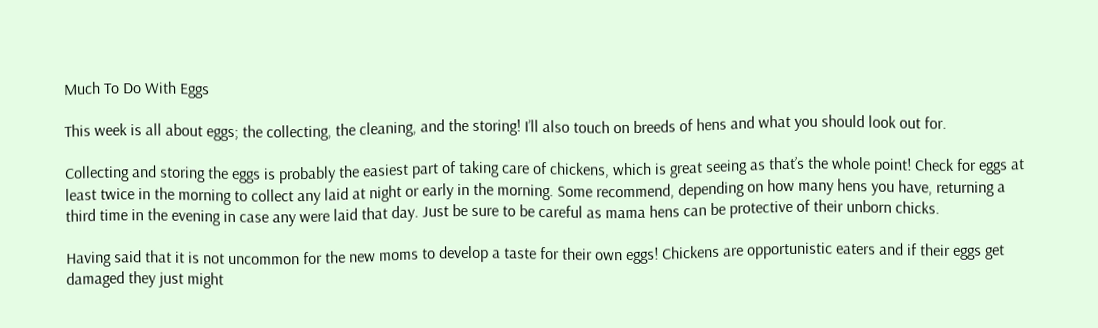Much To Do With Eggs

This week is all about eggs; the collecting, the cleaning, and the storing! I’ll also touch on breeds of hens and what you should look out for.

Collecting and storing the eggs is probably the easiest part of taking care of chickens, which is great seeing as that’s the whole point! Check for eggs at least twice in the morning to collect any laid at night or early in the morning. Some recommend, depending on how many hens you have, returning a third time in the evening in case any were laid that day. Just be sure to be careful as mama hens can be protective of their unborn chicks.

Having said that it is not uncommon for the new moms to develop a taste for their own eggs! Chickens are opportunistic eaters and if their eggs get damaged they just might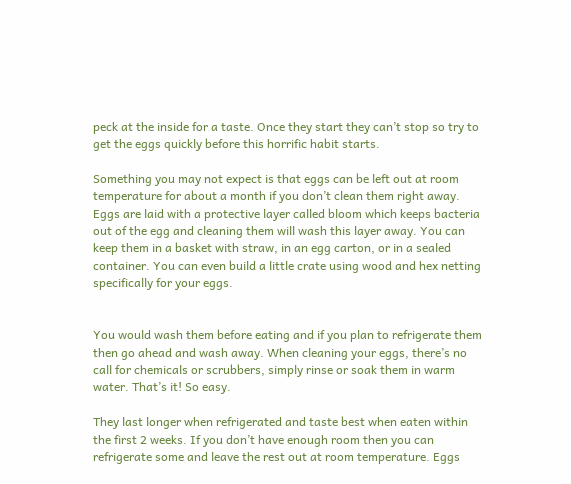peck at the inside for a taste. Once they start they can’t stop so try to get the eggs quickly before this horrific habit starts.

Something you may not expect is that eggs can be left out at room temperature for about a month if you don’t clean them right away. Eggs are laid with a protective layer called bloom which keeps bacteria out of the egg and cleaning them will wash this layer away. You can keep them in a basket with straw, in an egg carton, or in a sealed container. You can even build a little crate using wood and hex netting specifically for your eggs.


You would wash them before eating and if you plan to refrigerate them then go ahead and wash away. When cleaning your eggs, there’s no call for chemicals or scrubbers, simply rinse or soak them in warm water. That’s it! So easy.

They last longer when refrigerated and taste best when eaten within the first 2 weeks. If you don’t have enough room then you can refrigerate some and leave the rest out at room temperature. Eggs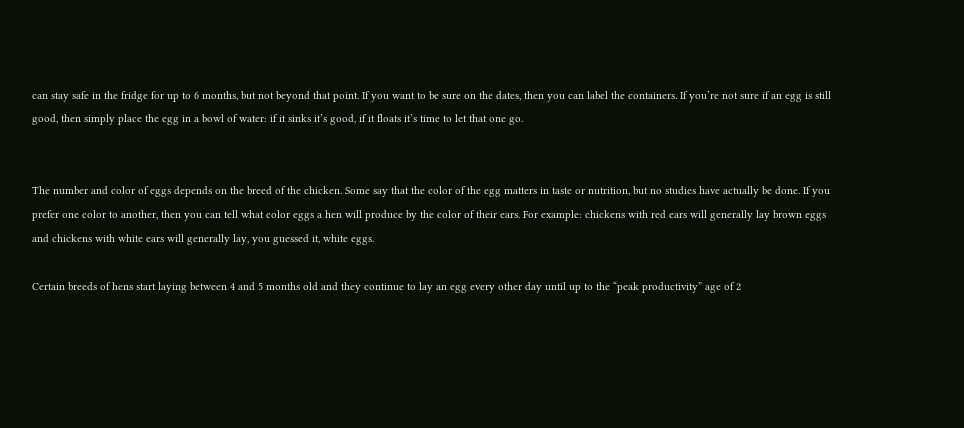can stay safe in the fridge for up to 6 months, but not beyond that point. If you want to be sure on the dates, then you can label the containers. If you’re not sure if an egg is still good, then simply place the egg in a bowl of water: if it sinks it’s good, if it floats it’s time to let that one go.


The number and color of eggs depends on the breed of the chicken. Some say that the color of the egg matters in taste or nutrition, but no studies have actually be done. If you prefer one color to another, then you can tell what color eggs a hen will produce by the color of their ears. For example: chickens with red ears will generally lay brown eggs and chickens with white ears will generally lay, you guessed it, white eggs.

Certain breeds of hens start laying between 4 and 5 months old and they continue to lay an egg every other day until up to the “peak productivity” age of 2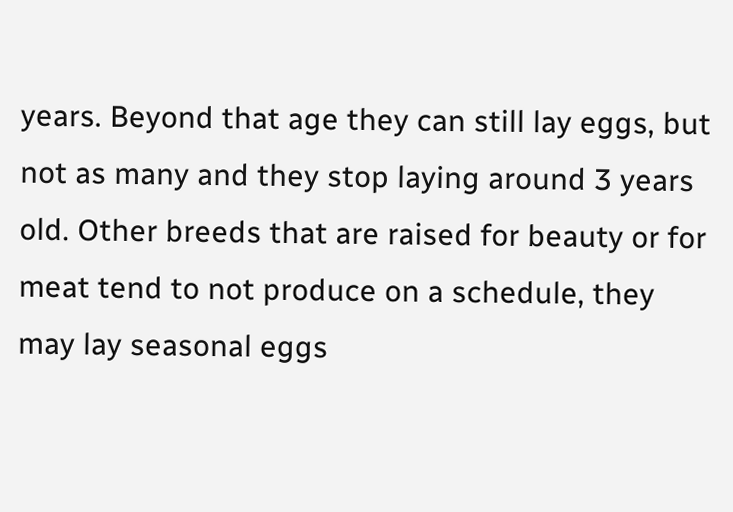years. Beyond that age they can still lay eggs, but not as many and they stop laying around 3 years old. Other breeds that are raised for beauty or for meat tend to not produce on a schedule, they may lay seasonal eggs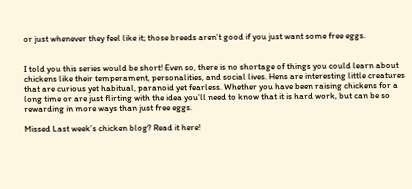or just whenever they feel like it; those breeds aren’t good if you just want some free eggs.


I told you this series would be short! Even so, there is no shortage of things you could learn about chickens like their temperament, personalities, and social lives. Hens are interesting little creatures that are curious yet habitual, paranoid yet fearless. Whether you have been raising chickens for a long time or are just flirting with the idea you’ll need to know that it is hard work, but can be so rewarding in more ways than just free eggs.

Missed Last week’s chicken blog? Read it here!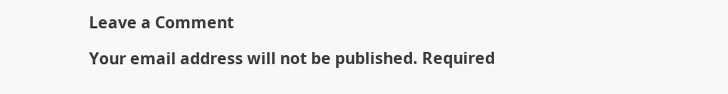Leave a Comment

Your email address will not be published. Required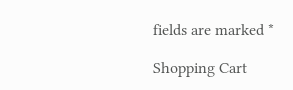fields are marked *

Shopping Cart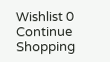Wishlist 0
Continue Shopping